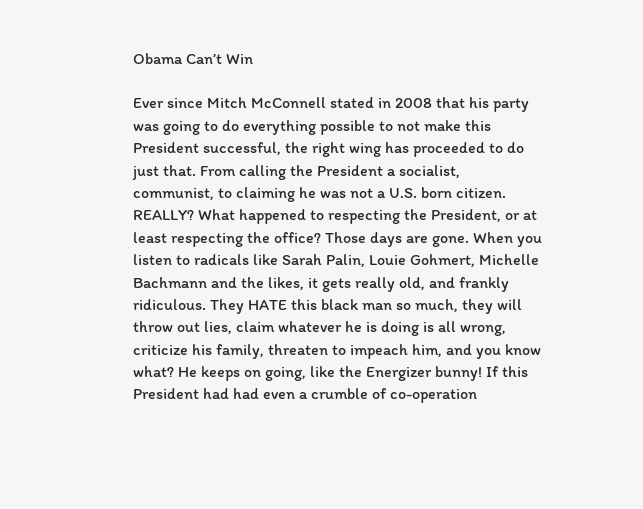Obama Can’t Win

Ever since Mitch McConnell stated in 2008 that his party was going to do everything possible to not make this President successful, the right wing has proceeded to do just that. From calling the President a socialist, communist, to claiming he was not a U.S. born citizen. REALLY? What happened to respecting the President, or at least respecting the office? Those days are gone. When you listen to radicals like Sarah Palin, Louie Gohmert, Michelle Bachmann and the likes, it gets really old, and frankly ridiculous. They HATE this black man so much, they will throw out lies, claim whatever he is doing is all wrong, criticize his family, threaten to impeach him, and you know what? He keeps on going, like the Energizer bunny! If this President had had even a crumble of co-operation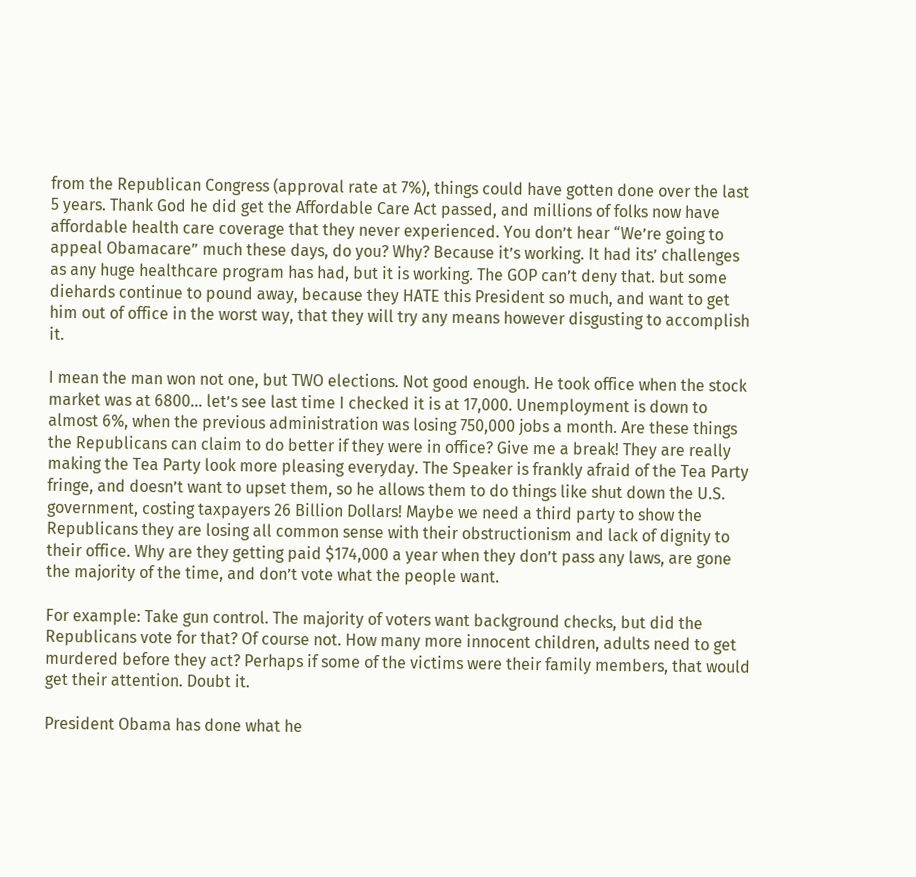from the Republican Congress (approval rate at 7%), things could have gotten done over the last 5 years. Thank God he did get the Affordable Care Act passed, and millions of folks now have affordable health care coverage that they never experienced. You don’t hear “We’re going to appeal Obamacare” much these days, do you? Why? Because it’s working. It had its’ challenges as any huge healthcare program has had, but it is working. The GOP can’t deny that. but some diehards continue to pound away, because they HATE this President so much, and want to get him out of office in the worst way, that they will try any means however disgusting to accomplish it.

I mean the man won not one, but TWO elections. Not good enough. He took office when the stock market was at 6800… let’s see last time I checked it is at 17,000. Unemployment is down to almost 6%, when the previous administration was losing 750,000 jobs a month. Are these things the Republicans can claim to do better if they were in office? Give me a break! They are really making the Tea Party look more pleasing everyday. The Speaker is frankly afraid of the Tea Party fringe, and doesn’t want to upset them, so he allows them to do things like shut down the U.S. government, costing taxpayers 26 Billion Dollars! Maybe we need a third party to show the Republicans they are losing all common sense with their obstructionism and lack of dignity to their office. Why are they getting paid $174,000 a year when they don’t pass any laws, are gone the majority of the time, and don’t vote what the people want.

For example: Take gun control. The majority of voters want background checks, but did the Republicans vote for that? Of course not. How many more innocent children, adults need to get murdered before they act? Perhaps if some of the victims were their family members, that would get their attention. Doubt it.

President Obama has done what he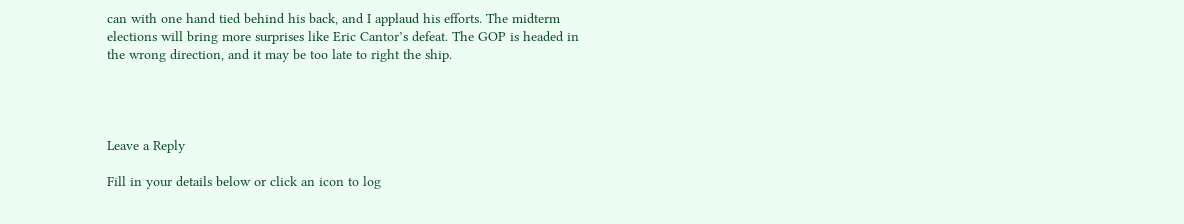can with one hand tied behind his back, and I applaud his efforts. The midterm elections will bring more surprises like Eric Cantor’s defeat. The GOP is headed in the wrong direction, and it may be too late to right the ship.




Leave a Reply

Fill in your details below or click an icon to log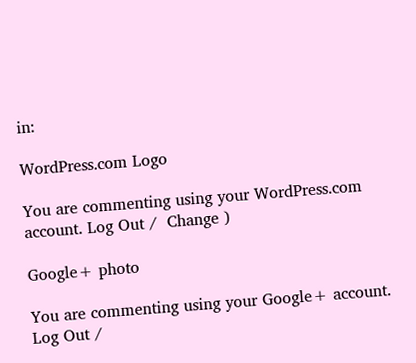in:

WordPress.com Logo

You are commenting using your WordPress.com account. Log Out /  Change )

Google+ photo

You are commenting using your Google+ account. Log Out /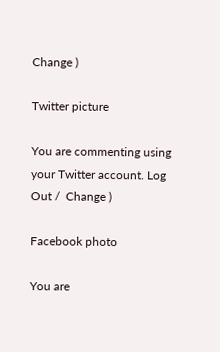Change )

Twitter picture

You are commenting using your Twitter account. Log Out /  Change )

Facebook photo

You are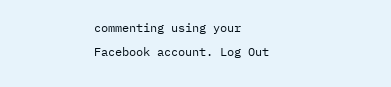commenting using your Facebook account. Log Out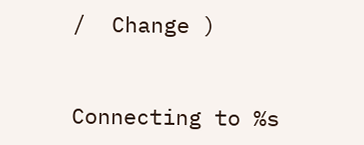/  Change )


Connecting to %s